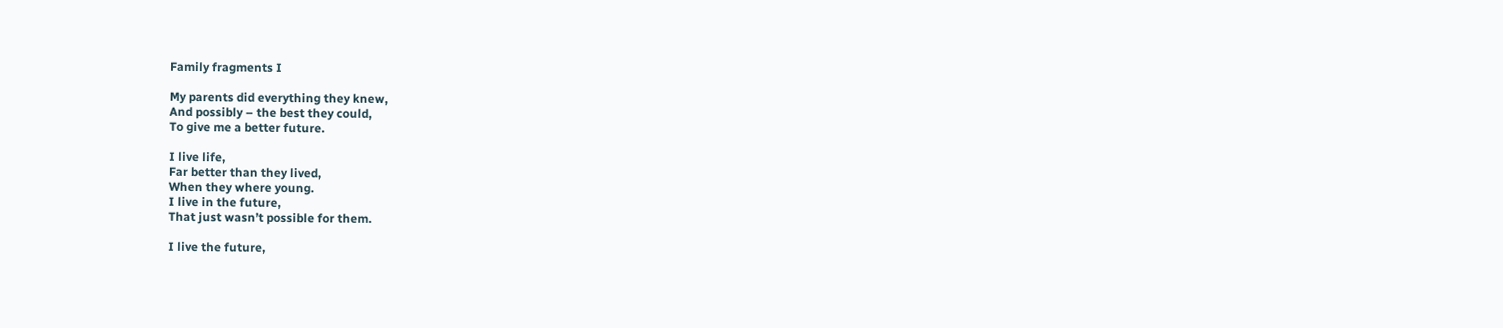Family fragments I

My parents did everything they knew,
And possibly – the best they could,
To give me a better future.

I live life,
Far better than they lived,
When they where young.
I live in the future,
That just wasn’t possible for them.

I live the future,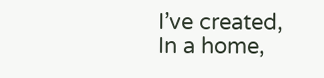I’ve created,
In a home,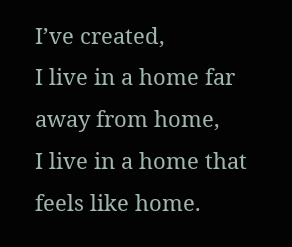I’ve created,
I live in a home far away from home,
I live in a home that feels like home.